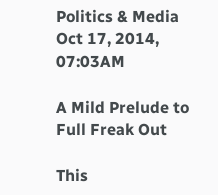Politics & Media
Oct 17, 2014, 07:03AM

A Mild Prelude to Full Freak Out

This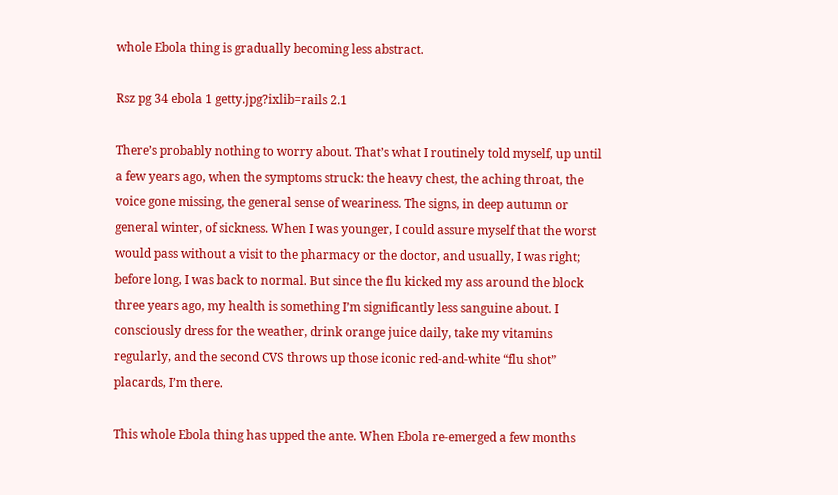whole Ebola thing is gradually becoming less abstract.

Rsz pg 34 ebola 1 getty.jpg?ixlib=rails 2.1

There’s probably nothing to worry about. That’s what I routinely told myself, up until a few years ago, when the symptoms struck: the heavy chest, the aching throat, the voice gone missing, the general sense of weariness. The signs, in deep autumn or general winter, of sickness. When I was younger, I could assure myself that the worst would pass without a visit to the pharmacy or the doctor, and usually, I was right; before long, I was back to normal. But since the flu kicked my ass around the block three years ago, my health is something I’m significantly less sanguine about. I consciously dress for the weather, drink orange juice daily, take my vitamins regularly, and the second CVS throws up those iconic red-and-white “flu shot” placards, I’m there.

This whole Ebola thing has upped the ante. When Ebola re-emerged a few months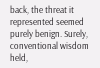back, the threat it represented seemed purely benign. Surely, conventional wisdom held,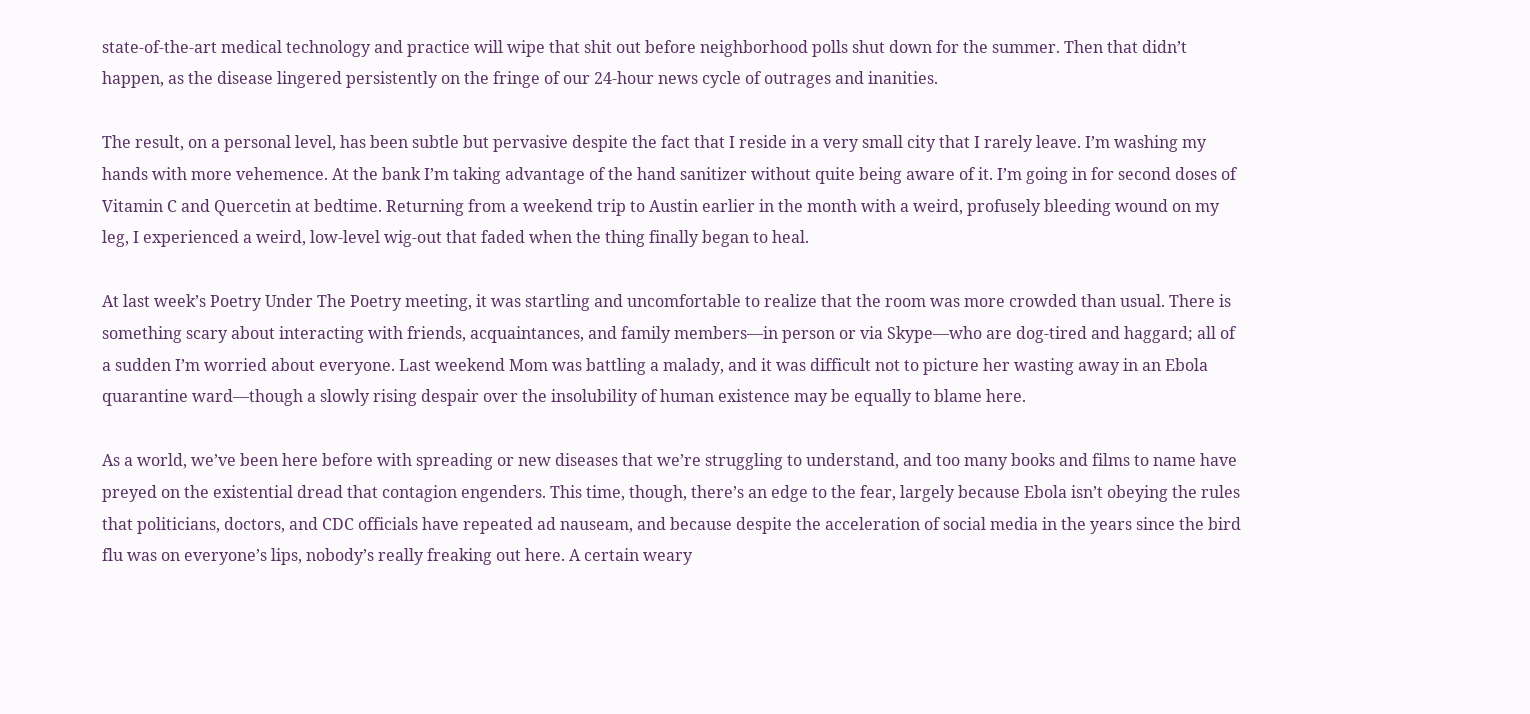state-of-the-art medical technology and practice will wipe that shit out before neighborhood polls shut down for the summer. Then that didn’t happen, as the disease lingered persistently on the fringe of our 24-hour news cycle of outrages and inanities.

The result, on a personal level, has been subtle but pervasive despite the fact that I reside in a very small city that I rarely leave. I’m washing my hands with more vehemence. At the bank I’m taking advantage of the hand sanitizer without quite being aware of it. I’m going in for second doses of Vitamin C and Quercetin at bedtime. Returning from a weekend trip to Austin earlier in the month with a weird, profusely bleeding wound on my leg, I experienced a weird, low-level wig-out that faded when the thing finally began to heal.

At last week’s Poetry Under The Poetry meeting, it was startling and uncomfortable to realize that the room was more crowded than usual. There is something scary about interacting with friends, acquaintances, and family members—in person or via Skype—who are dog-tired and haggard; all of a sudden I’m worried about everyone. Last weekend Mom was battling a malady, and it was difficult not to picture her wasting away in an Ebola quarantine ward—though a slowly rising despair over the insolubility of human existence may be equally to blame here.

As a world, we’ve been here before with spreading or new diseases that we’re struggling to understand, and too many books and films to name have preyed on the existential dread that contagion engenders. This time, though, there’s an edge to the fear, largely because Ebola isn’t obeying the rules that politicians, doctors, and CDC officials have repeated ad nauseam, and because despite the acceleration of social media in the years since the bird flu was on everyone’s lips, nobody’s really freaking out here. A certain weary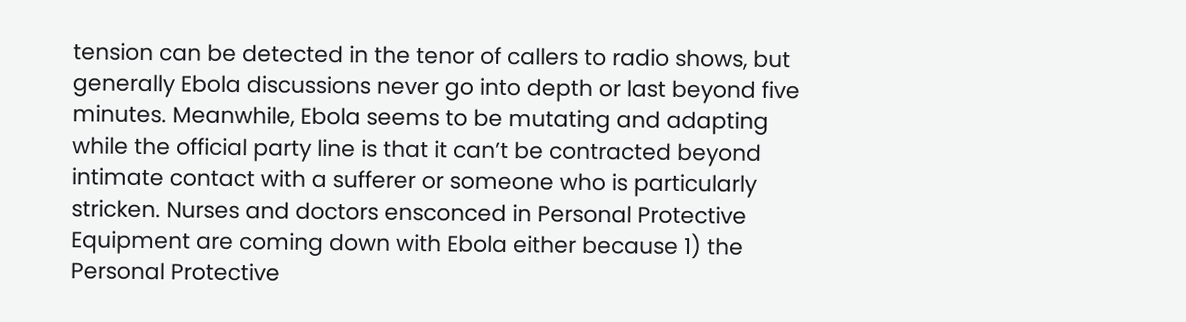tension can be detected in the tenor of callers to radio shows, but generally Ebola discussions never go into depth or last beyond five minutes. Meanwhile, Ebola seems to be mutating and adapting while the official party line is that it can’t be contracted beyond intimate contact with a sufferer or someone who is particularly stricken. Nurses and doctors ensconced in Personal Protective Equipment are coming down with Ebola either because 1) the Personal Protective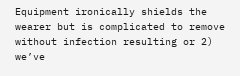Equipment ironically shields the wearer but is complicated to remove without infection resulting or 2) we’ve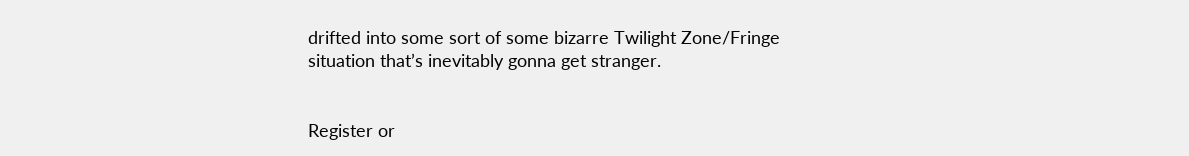drifted into some sort of some bizarre Twilight Zone/Fringe situation that’s inevitably gonna get stranger.


Register or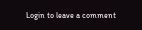Login to leave a comment